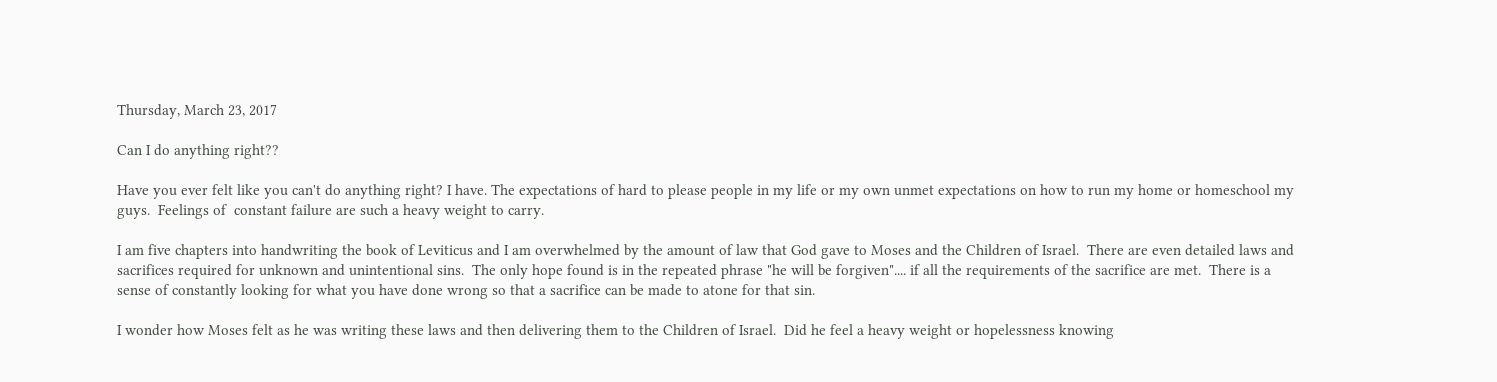Thursday, March 23, 2017

Can I do anything right??

Have you ever felt like you can't do anything right? I have. The expectations of hard to please people in my life or my own unmet expectations on how to run my home or homeschool my guys.  Feelings of  constant failure are such a heavy weight to carry.

I am five chapters into handwriting the book of Leviticus and I am overwhelmed by the amount of law that God gave to Moses and the Children of Israel.  There are even detailed laws and sacrifices required for unknown and unintentional sins.  The only hope found is in the repeated phrase "he will be forgiven".... if all the requirements of the sacrifice are met.  There is a sense of constantly looking for what you have done wrong so that a sacrifice can be made to atone for that sin.

I wonder how Moses felt as he was writing these laws and then delivering them to the Children of Israel.  Did he feel a heavy weight or hopelessness knowing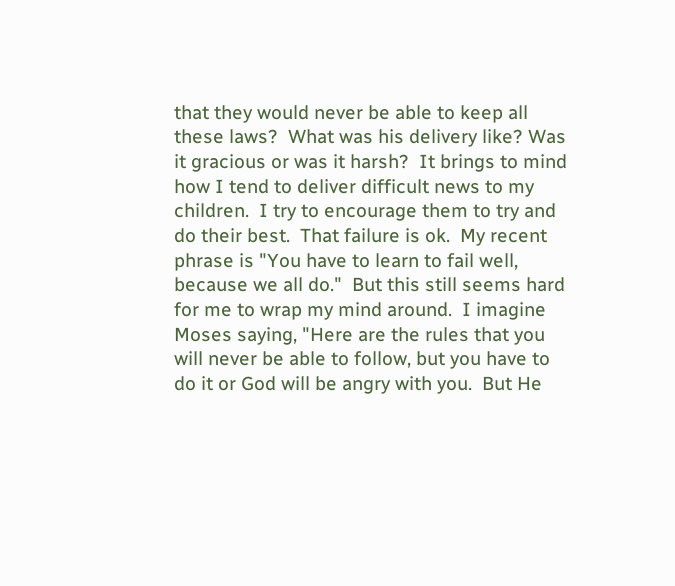that they would never be able to keep all these laws?  What was his delivery like? Was it gracious or was it harsh?  It brings to mind how I tend to deliver difficult news to my children.  I try to encourage them to try and do their best.  That failure is ok.  My recent phrase is "You have to learn to fail well, because we all do."  But this still seems hard for me to wrap my mind around.  I imagine Moses saying, "Here are the rules that you will never be able to follow, but you have to do it or God will be angry with you.  But He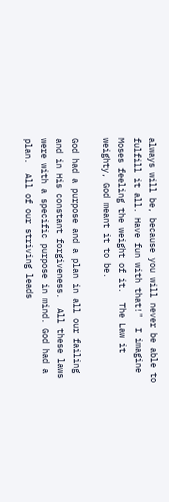always will be, because you will never be able to fulfill it all. Have fun with that!"  I imagine Moses feeling the weight of it.  The Law it weighty, God meant it to be.

God had a purpose and a plan in all our failing and in His constant forgiveness.  All these laws were with a specific purpose in mind. God had a plan.  All of our striving leads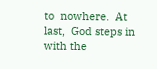to  nowhere.  At last,  God steps in with the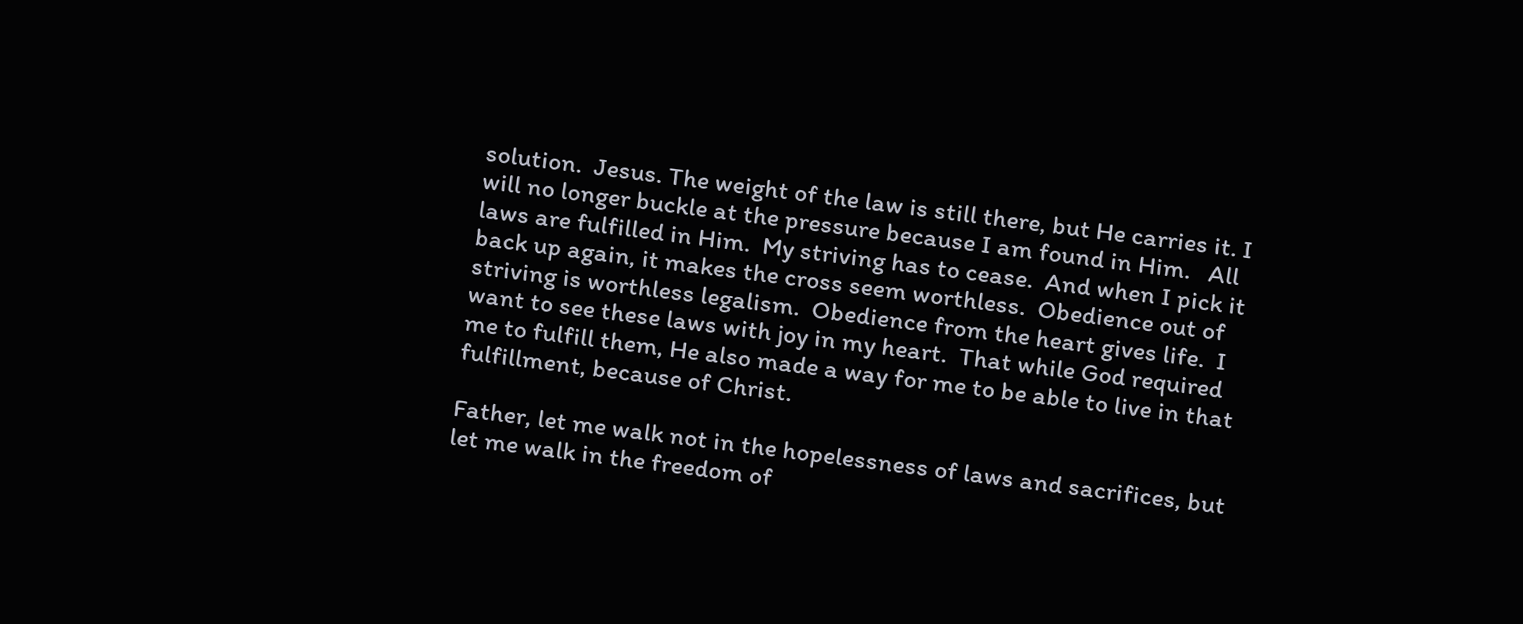solution.  Jesus. The weight of the law is still there, but He carries it. I will no longer buckle at the pressure because I am found in Him.   All laws are fulfilled in Him.  My striving has to cease.  And when I pick it back up again, it makes the cross seem worthless.  Obedience out of striving is worthless legalism.  Obedience from the heart gives life.  I want to see these laws with joy in my heart.  That while God required me to fulfill them, He also made a way for me to be able to live in that fulfillment, because of Christ.

Father, let me walk not in the hopelessness of laws and sacrifices, but let me walk in the freedom of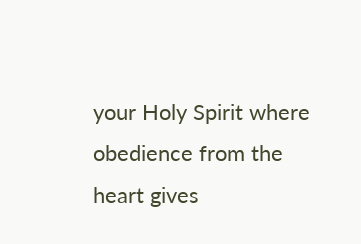your Holy Spirit where obedience from the heart gives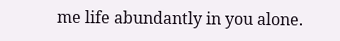me life abundantly in you alone.